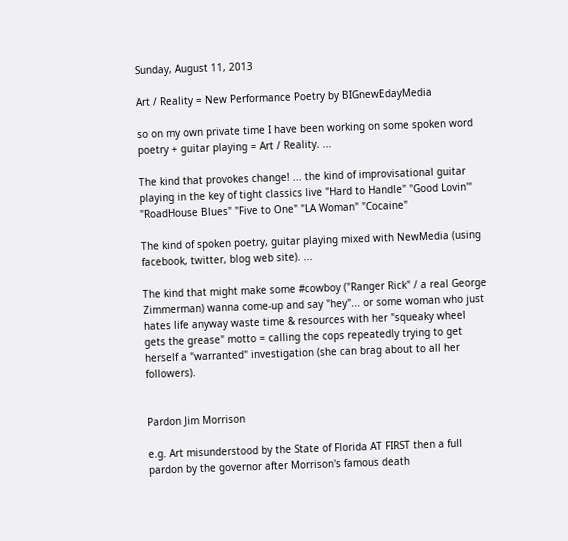Sunday, August 11, 2013

Art / Reality = New Performance Poetry by BIGnewEdayMedia

so on my own private time I have been working on some spoken word poetry + guitar playing = Art / Reality. ...

The kind that provokes change! ... the kind of improvisational guitar playing in the key of tight classics live "Hard to Handle" "Good Lovin'" "RoadHouse Blues" "Five to One" "LA Woman" "Cocaine"

The kind of spoken poetry, guitar playing mixed with NewMedia (using facebook, twitter, blog web site). ...

The kind that might make some #cowboy ("Ranger Rick" / a real George Zimmerman) wanna come-up and say "hey"... or some woman who just hates life anyway waste time & resources with her "squeaky wheel gets the grease" motto = calling the cops repeatedly trying to get herself a "warranted" investigation (she can brag about to all her followers).


Pardon Jim Morrison

e.g. Art misunderstood by the State of Florida AT FIRST then a full pardon by the governor after Morrison's famous death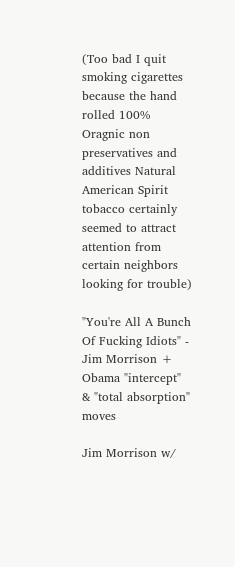(Too bad I quit smoking cigarettes because the hand rolled 100% Oragnic non preservatives and additives Natural American Spirit tobacco certainly seemed to attract attention from certain neighbors looking for trouble)

"You're All A Bunch Of Fucking Idiots" - Jim Morrison + Obama "intercept" & "total absorption" moves

Jim Morrison w/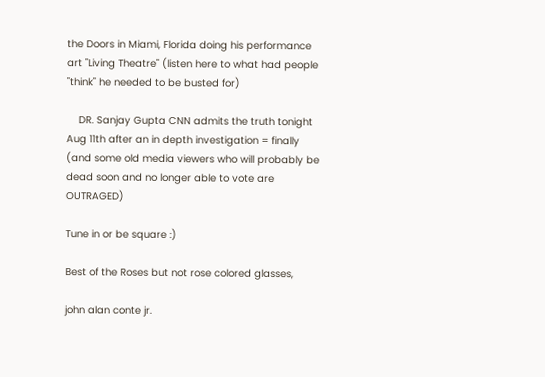the Doors in Miami, Florida doing his performance art "Living Theatre" (listen here to what had people "think" he needed to be busted for)

    DR. Sanjay Gupta CNN admits the truth tonight Aug 11th after an in depth investigation = finally (and some old media viewers who will probably be dead soon and no longer able to vote are OUTRAGED)

Tune in or be square :)

Best of the Roses but not rose colored glasses,

john alan conte jr.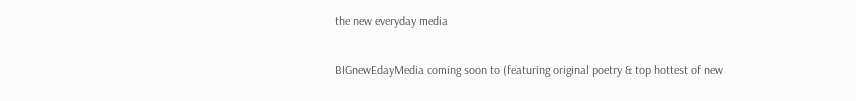the new everyday media

BIGnewEdayMedia coming soon to (featuring original poetry & top hottest of new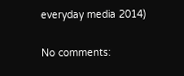everyday media 2014)

No comments: